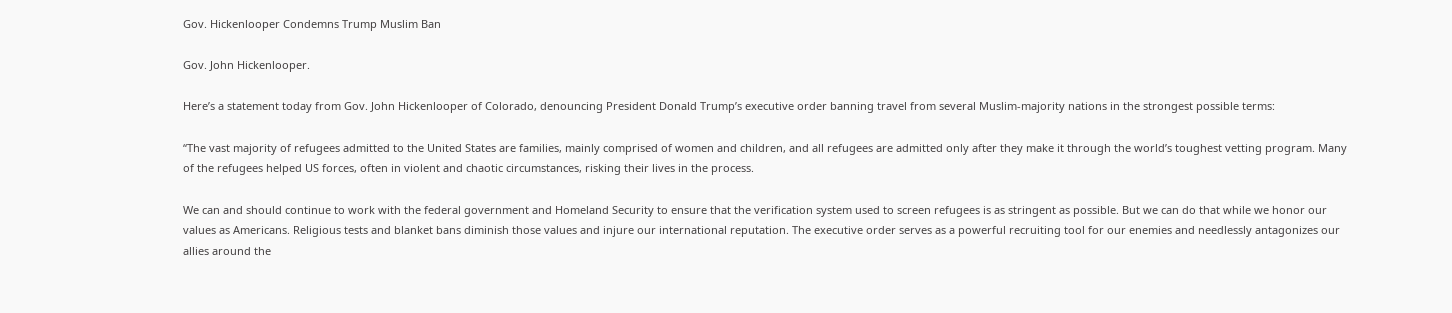Gov. Hickenlooper Condemns Trump Muslim Ban

Gov. John Hickenlooper.

Here’s a statement today from Gov. John Hickenlooper of Colorado, denouncing President Donald Trump’s executive order banning travel from several Muslim-majority nations in the strongest possible terms:

“The vast majority of refugees admitted to the United States are families, mainly comprised of women and children, and all refugees are admitted only after they make it through the world’s toughest vetting program. Many of the refugees helped US forces, often in violent and chaotic circumstances, risking their lives in the process.

We can and should continue to work with the federal government and Homeland Security to ensure that the verification system used to screen refugees is as stringent as possible. But we can do that while we honor our values as Americans. Religious tests and blanket bans diminish those values and injure our international reputation. The executive order serves as a powerful recruiting tool for our enemies and needlessly antagonizes our allies around the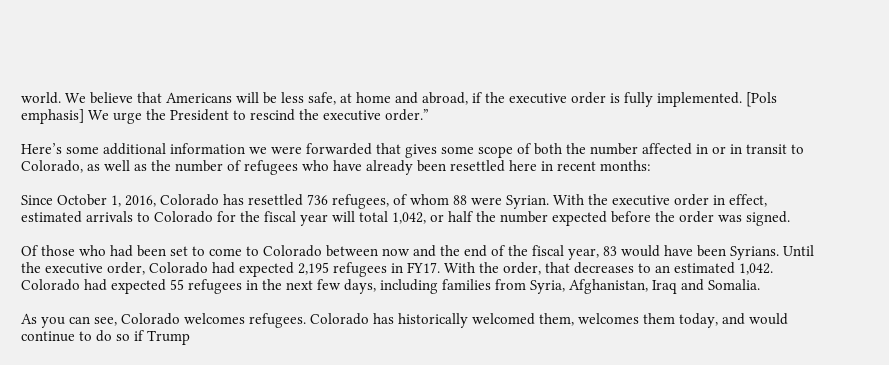world. We believe that Americans will be less safe, at home and abroad, if the executive order is fully implemented. [Pols emphasis] We urge the President to rescind the executive order.”

Here’s some additional information we were forwarded that gives some scope of both the number affected in or in transit to Colorado, as well as the number of refugees who have already been resettled here in recent months:

Since October 1, 2016, Colorado has resettled 736 refugees, of whom 88 were Syrian. With the executive order in effect, estimated arrivals to Colorado for the fiscal year will total 1,042, or half the number expected before the order was signed.

Of those who had been set to come to Colorado between now and the end of the fiscal year, 83 would have been Syrians. Until the executive order, Colorado had expected 2,195 refugees in FY17. With the order, that decreases to an estimated 1,042. Colorado had expected 55 refugees in the next few days, including families from Syria, Afghanistan, Iraq and Somalia.

As you can see, Colorado welcomes refugees. Colorado has historically welcomed them, welcomes them today, and would continue to do so if Trump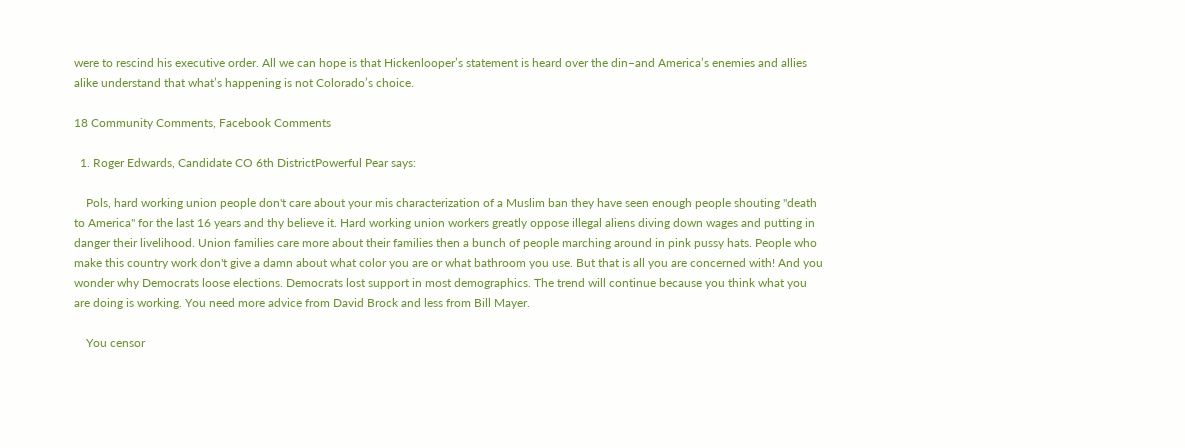were to rescind his executive order. All we can hope is that Hickenlooper’s statement is heard over the din–and America’s enemies and allies alike understand that what’s happening is not Colorado’s choice.

18 Community Comments, Facebook Comments

  1. Roger Edwards, Candidate CO 6th DistrictPowerful Pear says:

    Pols, hard working union people don't care about your mis characterization of a Muslim ban they have seen enough people shouting "death to America" for the last 16 years and thy believe it. Hard working union workers greatly oppose illegal aliens diving down wages and putting in danger their livelihood. Union families care more about their families then a bunch of people marching around in pink pussy hats. People who make this country work don't give a damn about what color you are or what bathroom you use. But that is all you are concerned with! And you wonder why Democrats loose elections. Democrats lost support in most demographics. The trend will continue because you think what you are doing is working. You need more advice from David Brock and less from Bill Mayer.

    You censor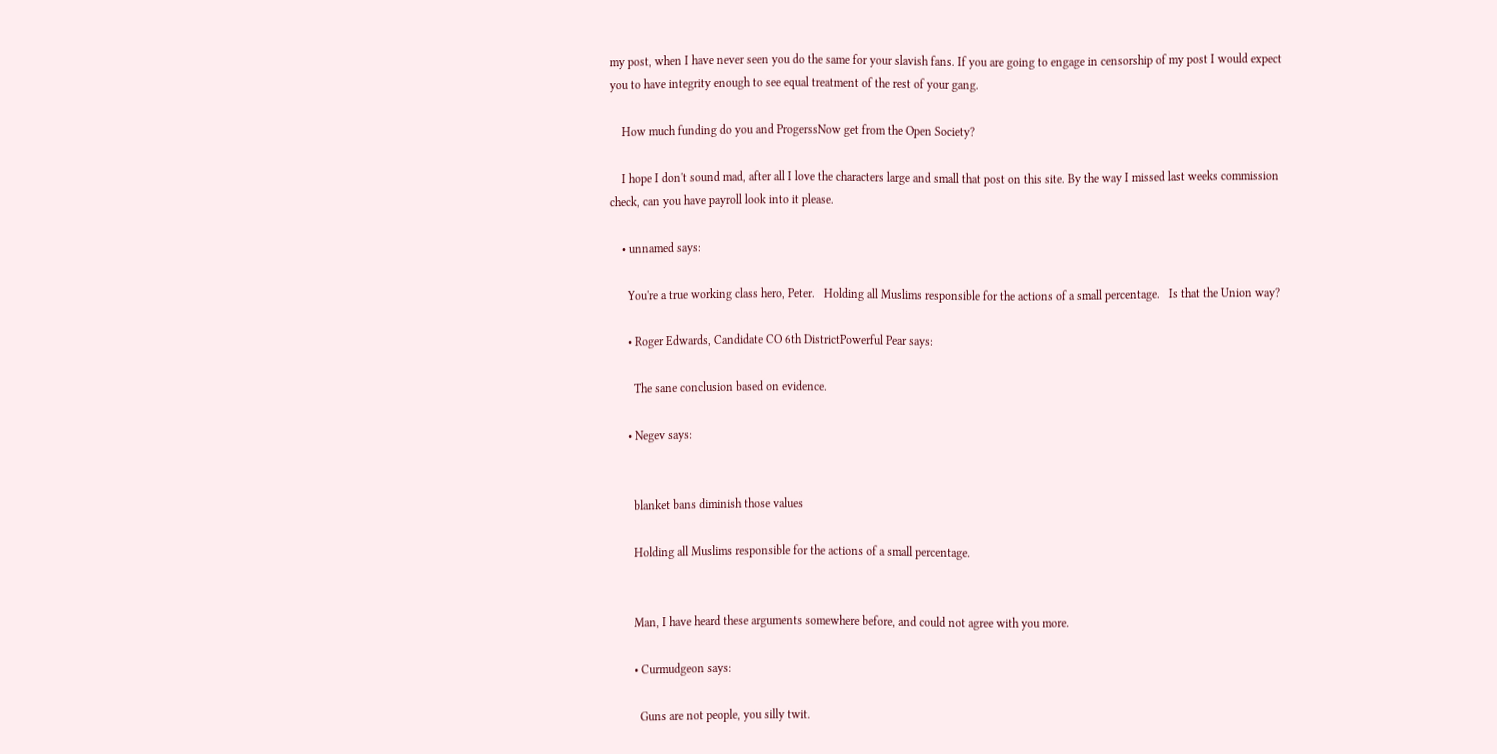my post, when I have never seen you do the same for your slavish fans. If you are going to engage in censorship of my post I would expect you to have integrity enough to see equal treatment of the rest of your gang.

    How much funding do you and ProgerssNow get from the Open Society?

    I hope I don't sound mad, after all I love the characters large and small that post on this site. By the way I missed last weeks commission check, can you have payroll look into it please.

    • unnamed says:

      You're a true working class hero, Peter.   Holding all Muslims responsible for the actions of a small percentage.   Is that the Union way?

      • Roger Edwards, Candidate CO 6th DistrictPowerful Pear says:

        The sane conclusion based on evidence.

      • Negev says:


        blanket bans diminish those values

        Holding all Muslims responsible for the actions of a small percentage.


        Man, I have heard these arguments somewhere before, and could not agree with you more.

        • Curmudgeon says:

          Guns are not people, you silly twit.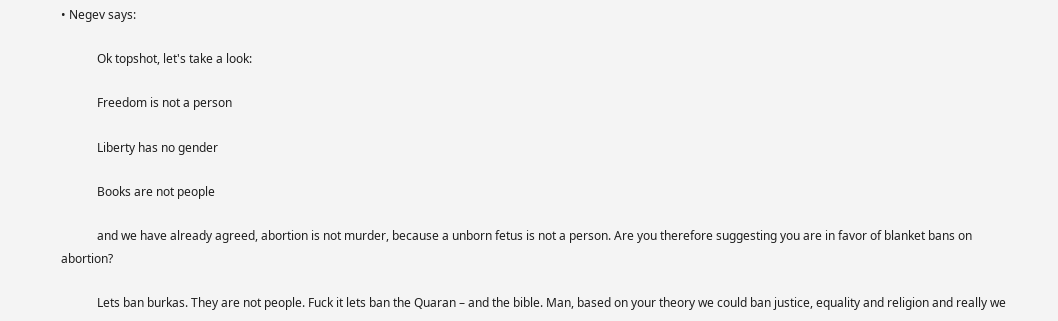• Negev says:

            Ok topshot, let's take a look:

            Freedom is not a person

            Liberty has no gender

            Books are not people

            and we have already agreed, abortion is not murder, because a unborn fetus is not a person. Are you therefore suggesting you are in favor of blanket bans on abortion?

            Lets ban burkas. They are not people. Fuck it lets ban the Quaran – and the bible. Man, based on your theory we could ban justice, equality and religion and really we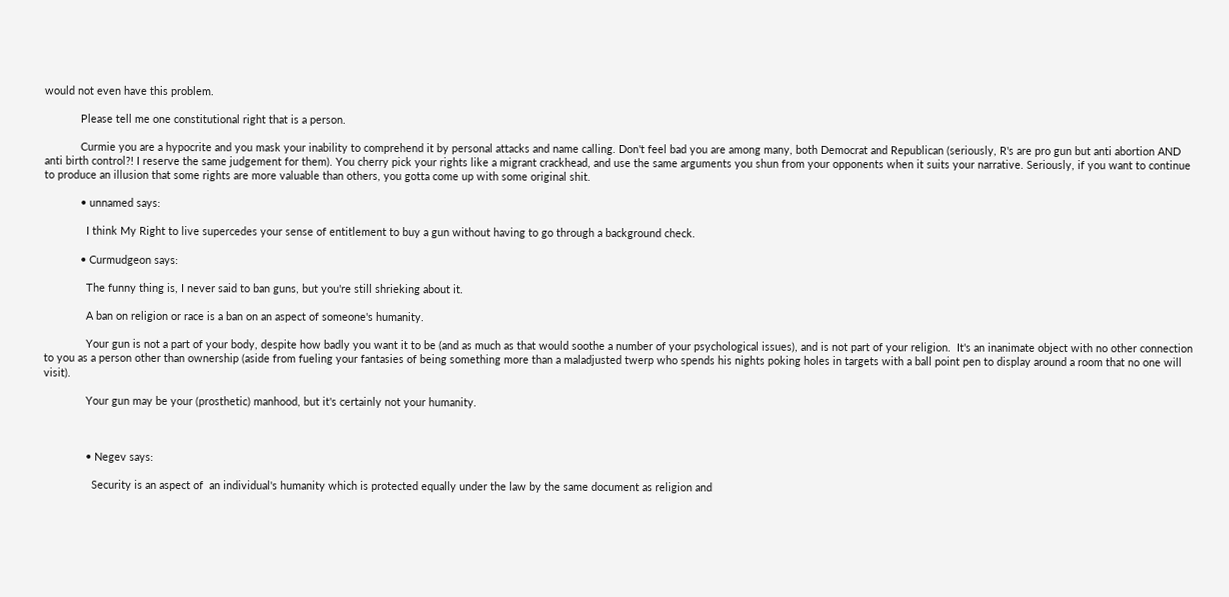would not even have this problem.

            Please tell me one constitutional right that is a person.

            Curmie you are a hypocrite and you mask your inability to comprehend it by personal attacks and name calling. Don't feel bad you are among many, both Democrat and Republican (seriously, R's are pro gun but anti abortion AND anti birth control?! I reserve the same judgement for them). You cherry pick your rights like a migrant crackhead, and use the same arguments you shun from your opponents when it suits your narrative. Seriously, if you want to continue to produce an illusion that some rights are more valuable than others, you gotta come up with some original shit.

            • unnamed says:

              I think My Right to live supercedes your sense of entitlement to buy a gun without having to go through a background check.

            • Curmudgeon says:

              The funny thing is, I never said to ban guns, but you're still shrieking about it.

              A ban on religion or race is a ban on an aspect of someone's humanity.

              Your gun is not a part of your body, despite how badly you want it to be (and as much as that would soothe a number of your psychological issues), and is not part of your religion.  It's an inanimate object with no other connection to you as a person other than ownership (aside from fueling your fantasies of being something more than a maladjusted twerp who spends his nights poking holes in targets with a ball point pen to display around a room that no one will visit).

              Your gun may be your (prosthetic) manhood, but it's certainly not your humanity.



              • Negev says:

                Security is an aspect of  an individual's humanity which is protected equally under the law by the same document as religion and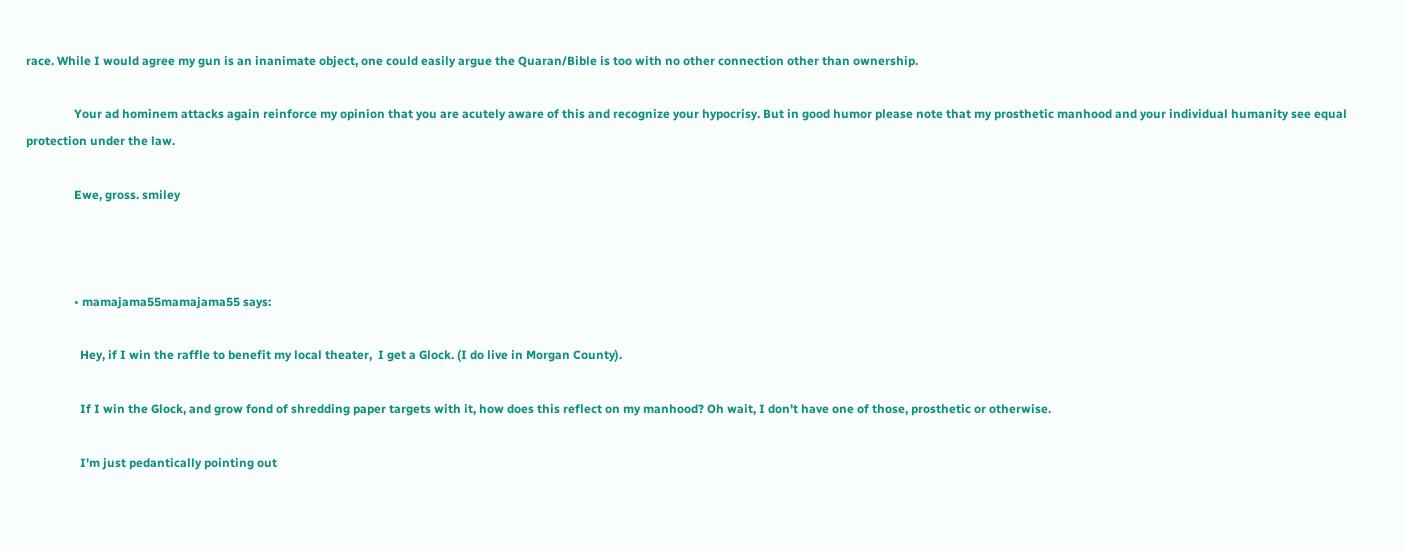race. While I would agree my gun is an inanimate object, one could easily argue the Quaran/Bible is too with no other connection other than ownership.

                Your ad hominem attacks again reinforce my opinion that you are acutely aware of this and recognize your hypocrisy. But in good humor please note that my prosthetic manhood and your individual humanity see equal protection under the law.

                Ewe, gross. smiley



                • mamajama55mamajama55 says:

                  Hey, if I win the raffle to benefit my local theater,  I get a Glock. (I do live in Morgan County).

                  If I win the Glock, and grow fond of shredding paper targets with it, how does this reflect on my manhood? Oh wait, I don't have one of those, prosthetic or otherwise.

                  I'm just pedantically pointing out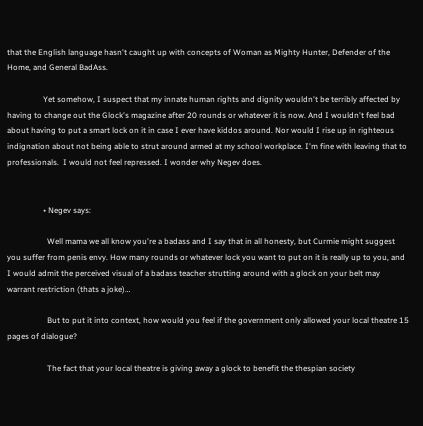that the English language hasn't caught up with concepts of Woman as Mighty Hunter, Defender of the Home, and General BadAss.

                  Yet somehow, I suspect that my innate human rights and dignity wouldn't be terribly affected by having to change out the Glock's magazine after 20 rounds or whatever it is now. And I wouldn't feel bad about having to put a smart lock on it in case I ever have kiddos around. Nor would I rise up in righteous indignation about not being able to strut around armed at my school workplace. I'm fine with leaving that to professionals.  I would not feel repressed. I wonder why Negev does.


                  • Negev says:

                    Well mama we all know you're a badass and I say that in all honesty, but Curmie might suggest you suffer from penis envy. How many rounds or whatever lock you want to put on it is really up to you, and I would admit the perceived visual of a badass teacher strutting around with a glock on your belt may warrant restriction (thats a joke)…

                    But to put it into context, how would you feel if the government only allowed your local theatre 15 pages of dialogue?

                    The fact that your local theatre is giving away a glock to benefit the thespian society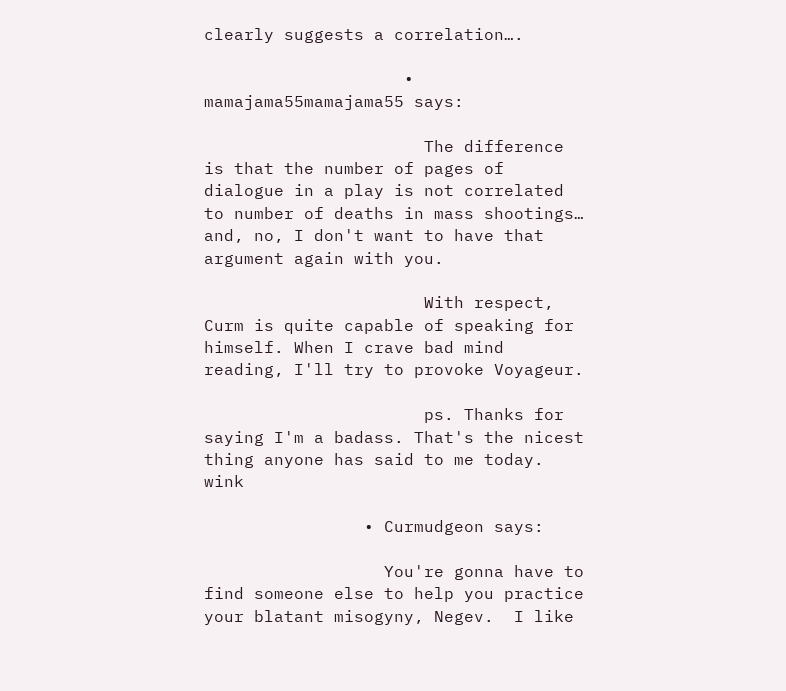clearly suggests a correlation….

                    • mamajama55mamajama55 says:

                      The difference is that the number of pages of dialogue in a play is not correlated to number of deaths in mass shootings… and, no, I don't want to have that argument again with you.

                      With respect, Curm is quite capable of speaking for himself. When I crave bad mind reading, I'll try to provoke Voyageur.

                      ps. Thanks for saying I'm a badass. That's the nicest thing anyone has said to me today. wink

                • Curmudgeon says:

                  You're gonna have to find someone else to help you practice your blatant misogyny, Negev.  I like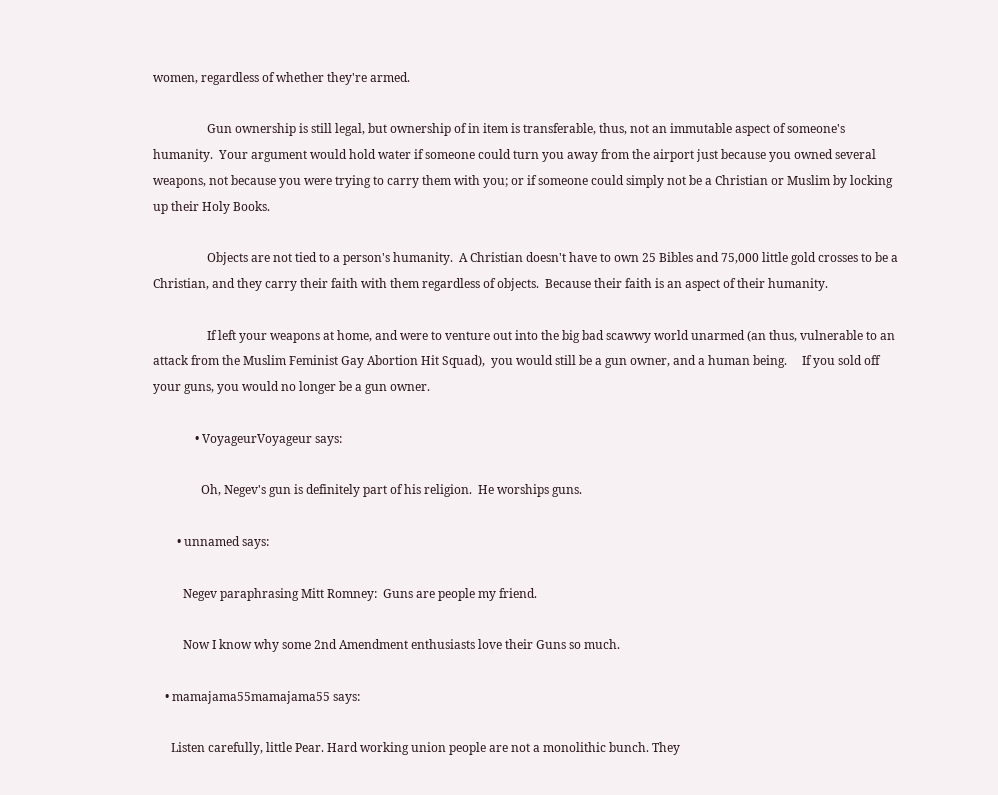women, regardless of whether they're armed.

                  Gun ownership is still legal, but ownership of in item is transferable, thus, not an immutable aspect of someone's humanity.  Your argument would hold water if someone could turn you away from the airport just because you owned several weapons, not because you were trying to carry them with you; or if someone could simply not be a Christian or Muslim by locking up their Holy Books.

                  Objects are not tied to a person's humanity.  A Christian doesn't have to own 25 Bibles and 75,000 little gold crosses to be a Christian, and they carry their faith with them regardless of objects.  Because their faith is an aspect of their humanity.

                  If left your weapons at home, and were to venture out into the big bad scawwy world unarmed (an thus, vulnerable to an attack from the Muslim Feminist Gay Abortion Hit Squad),  you would still be a gun owner, and a human being.     If you sold off your guns, you would no longer be a gun owner.

              • VoyageurVoyageur says:

                Oh, Negev's gun is definitely part of his religion.  He worships guns.

        • unnamed says:

          Negev paraphrasing Mitt Romney:  Guns are people my friend.

          Now I know why some 2nd Amendment enthusiasts love their Guns so much.

    • mamajama55mamajama55 says:

      Listen carefully, little Pear. Hard working union people are not a monolithic bunch. They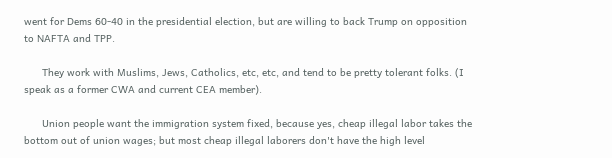went for Dems 60-40 in the presidential election, but are willing to back Trump on opposition to NAFTA and TPP.

      They work with Muslims, Jews, Catholics, etc, etc, and tend to be pretty tolerant folks. (I speak as a former CWA and current CEA member).

      Union people want the immigration system fixed, because yes, cheap illegal labor takes the bottom out of union wages; but most cheap illegal laborers don't have the high level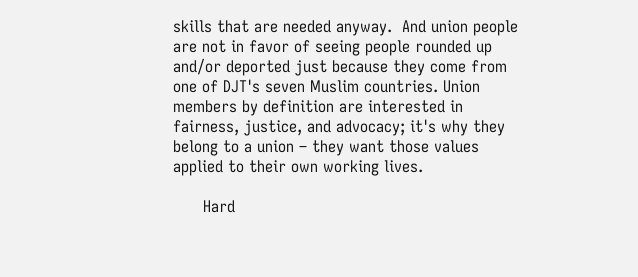skills that are needed anyway.  And union people are not in favor of seeing people rounded up and/or deported just because they come from one of DJT's seven Muslim countries. Union members by definition are interested in fairness, justice, and advocacy; it's why they belong to a union – they want those values applied to their own working lives.

      Hard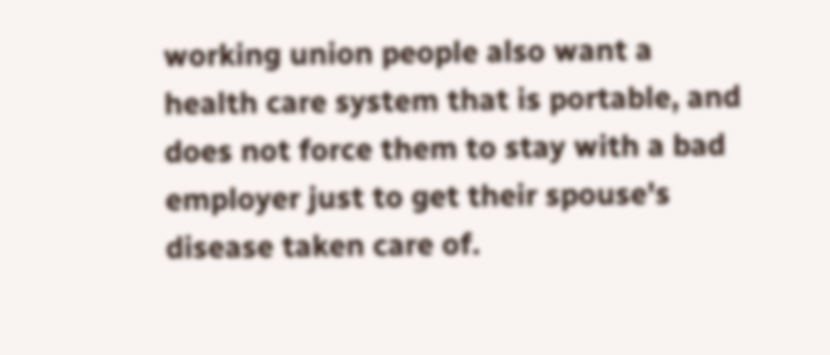working union people also want a health care system that is portable, and  does not force them to stay with a bad employer just to get their spouse's disease taken care of.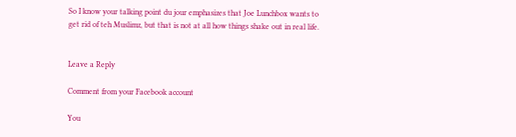So I know your talking point du jour emphasizes that Joe Lunchbox wants to get rid of teh Muslimz, but that is not at all how things shake out in real life.


Leave a Reply

Comment from your Facebook account

You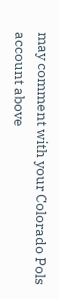may comment with your Colorado Pols account above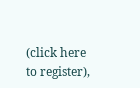(click here to register),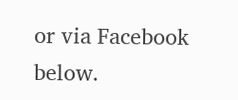or via Facebook below.